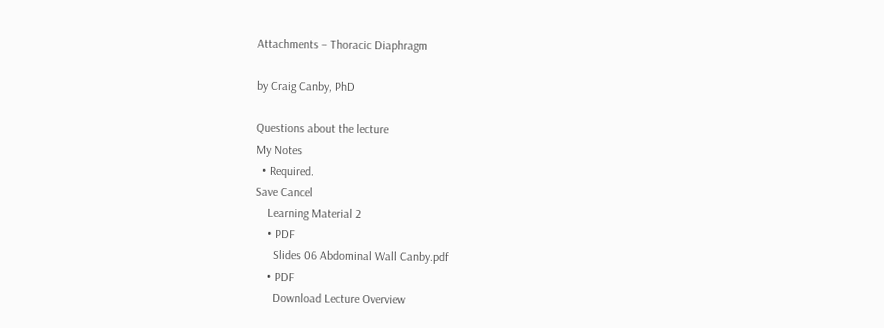Attachments – Thoracic Diaphragm

by Craig Canby, PhD

Questions about the lecture
My Notes
  • Required.
Save Cancel
    Learning Material 2
    • PDF
      Slides 06 Abdominal Wall Canby.pdf
    • PDF
      Download Lecture Overview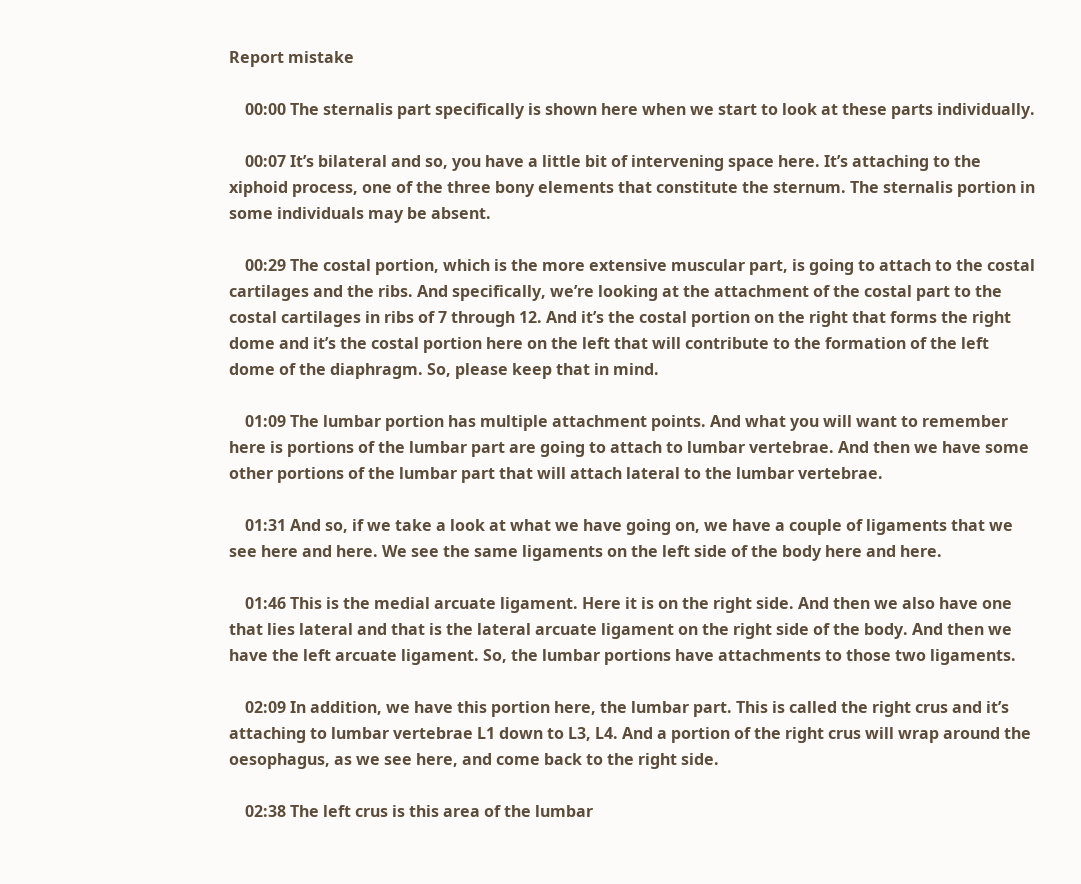Report mistake

    00:00 The sternalis part specifically is shown here when we start to look at these parts individually.

    00:07 It’s bilateral and so, you have a little bit of intervening space here. It’s attaching to the xiphoid process, one of the three bony elements that constitute the sternum. The sternalis portion in some individuals may be absent.

    00:29 The costal portion, which is the more extensive muscular part, is going to attach to the costal cartilages and the ribs. And specifically, we’re looking at the attachment of the costal part to the costal cartilages in ribs of 7 through 12. And it’s the costal portion on the right that forms the right dome and it’s the costal portion here on the left that will contribute to the formation of the left dome of the diaphragm. So, please keep that in mind.

    01:09 The lumbar portion has multiple attachment points. And what you will want to remember here is portions of the lumbar part are going to attach to lumbar vertebrae. And then we have some other portions of the lumbar part that will attach lateral to the lumbar vertebrae.

    01:31 And so, if we take a look at what we have going on, we have a couple of ligaments that we see here and here. We see the same ligaments on the left side of the body here and here.

    01:46 This is the medial arcuate ligament. Here it is on the right side. And then we also have one that lies lateral and that is the lateral arcuate ligament on the right side of the body. And then we have the left arcuate ligament. So, the lumbar portions have attachments to those two ligaments.

    02:09 In addition, we have this portion here, the lumbar part. This is called the right crus and it’s attaching to lumbar vertebrae L1 down to L3, L4. And a portion of the right crus will wrap around the oesophagus, as we see here, and come back to the right side.

    02:38 The left crus is this area of the lumbar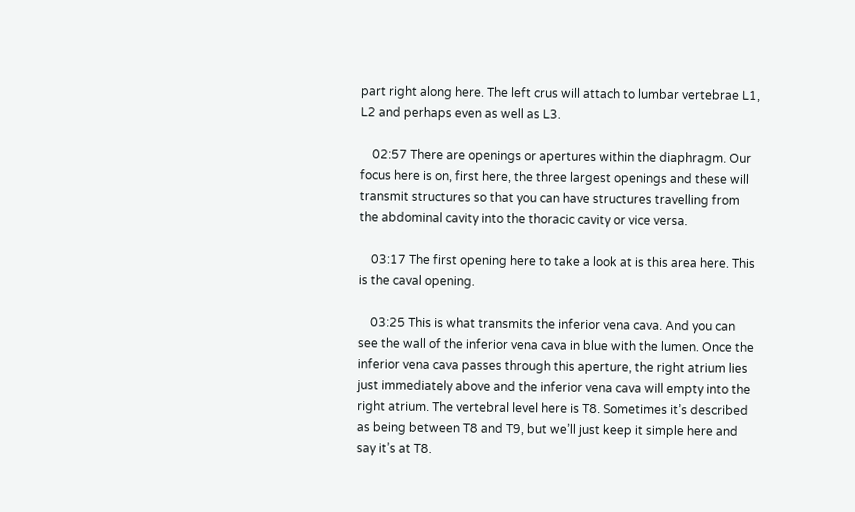part right along here. The left crus will attach to lumbar vertebrae L1, L2 and perhaps even as well as L3.

    02:57 There are openings or apertures within the diaphragm. Our focus here is on, first here, the three largest openings and these will transmit structures so that you can have structures travelling from the abdominal cavity into the thoracic cavity or vice versa.

    03:17 The first opening here to take a look at is this area here. This is the caval opening.

    03:25 This is what transmits the inferior vena cava. And you can see the wall of the inferior vena cava in blue with the lumen. Once the inferior vena cava passes through this aperture, the right atrium lies just immediately above and the inferior vena cava will empty into the right atrium. The vertebral level here is T8. Sometimes it’s described as being between T8 and T9, but we’ll just keep it simple here and say it’s at T8.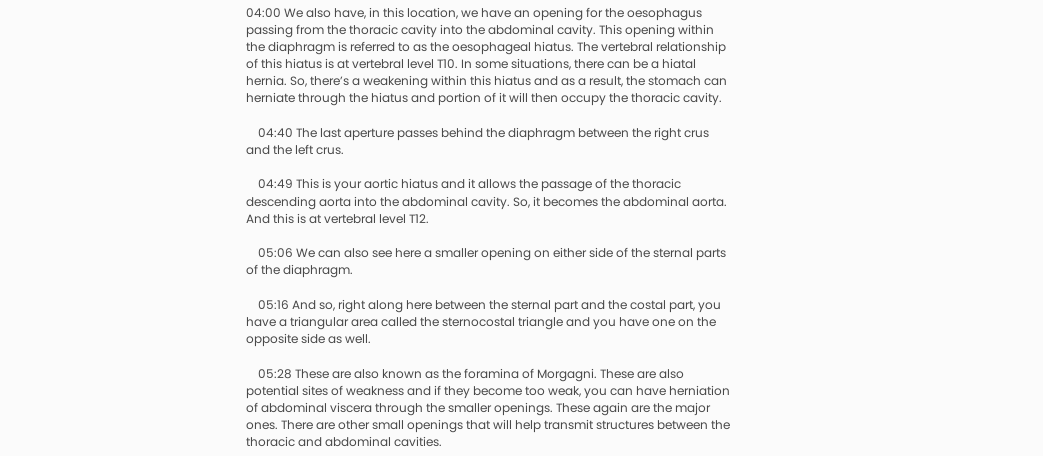04:00 We also have, in this location, we have an opening for the oesophagus passing from the thoracic cavity into the abdominal cavity. This opening within the diaphragm is referred to as the oesophageal hiatus. The vertebral relationship of this hiatus is at vertebral level T10. In some situations, there can be a hiatal hernia. So, there’s a weakening within this hiatus and as a result, the stomach can herniate through the hiatus and portion of it will then occupy the thoracic cavity.

    04:40 The last aperture passes behind the diaphragm between the right crus and the left crus.

    04:49 This is your aortic hiatus and it allows the passage of the thoracic descending aorta into the abdominal cavity. So, it becomes the abdominal aorta. And this is at vertebral level T12.

    05:06 We can also see here a smaller opening on either side of the sternal parts of the diaphragm.

    05:16 And so, right along here between the sternal part and the costal part, you have a triangular area called the sternocostal triangle and you have one on the opposite side as well.

    05:28 These are also known as the foramina of Morgagni. These are also potential sites of weakness and if they become too weak, you can have herniation of abdominal viscera through the smaller openings. These again are the major ones. There are other small openings that will help transmit structures between the thoracic and abdominal cavities.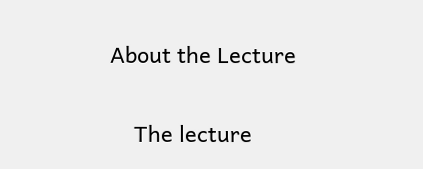About the Lecture

    The lecture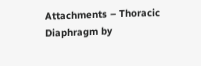Attachments – Thoracic Diaphragm by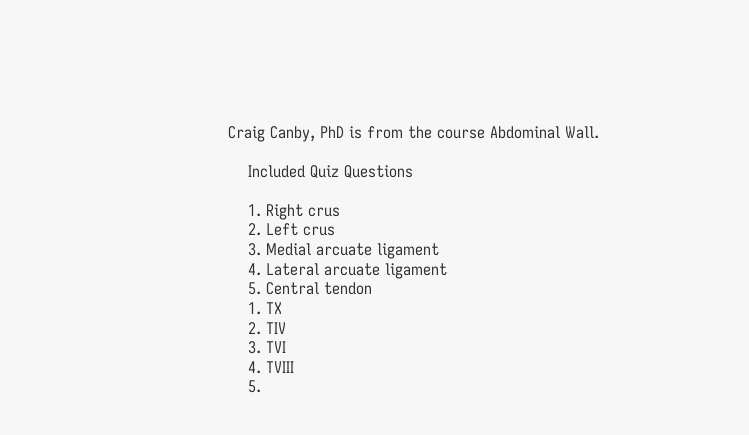Craig Canby, PhD is from the course Abdominal Wall.

    Included Quiz Questions

    1. Right crus
    2. Left crus
    3. Medial arcuate ligament
    4. Lateral arcuate ligament
    5. Central tendon
    1. TX
    2. TIV
    3. TVI
    4. TVIII
    5.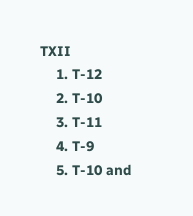TXII
    1. T-12
    2. T-10
    3. T-11
    4. T-9
    5. T-10 and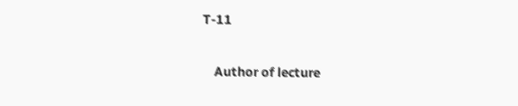T-11

    Author of lecture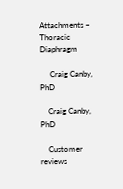Attachments – Thoracic Diaphragm

     Craig Canby, PhD

    Craig Canby, PhD

    Customer reviews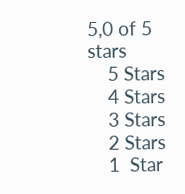5,0 of 5 stars
    5 Stars
    4 Stars
    3 Stars
    2 Stars
    1  Star